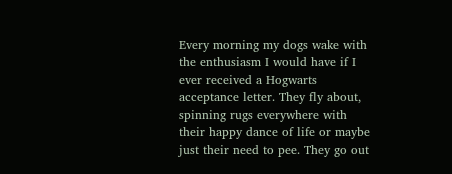Every morning my dogs wake with the enthusiasm I would have if I ever received a Hogwarts acceptance letter. They fly about, spinning rugs everywhere with their happy dance of life or maybe just their need to pee. They go out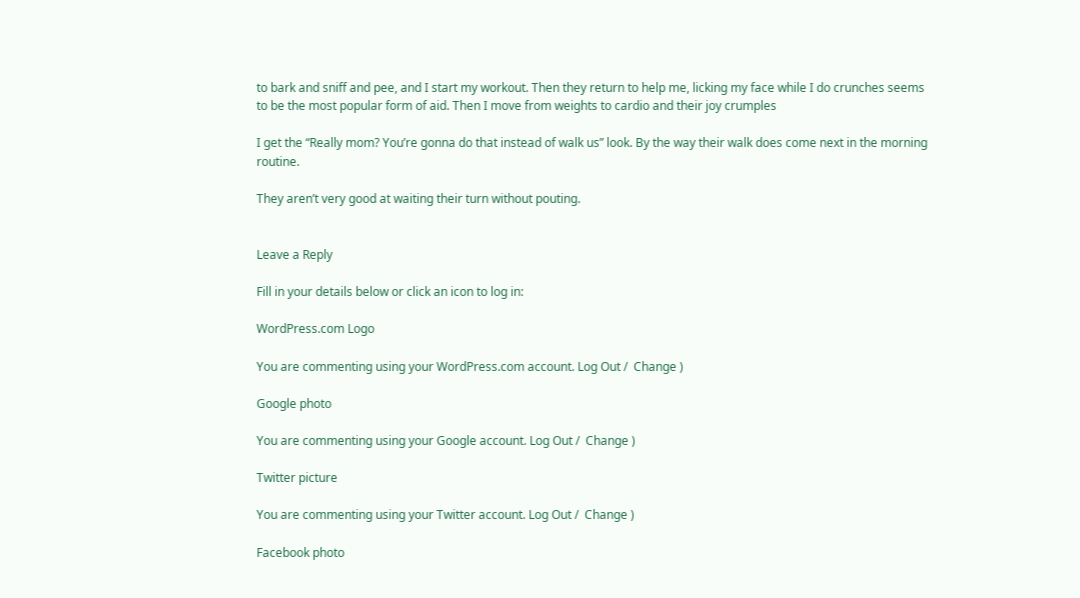to bark and sniff and pee, and I start my workout. Then they return to help me, licking my face while I do crunches seems to be the most popular form of aid. Then I move from weights to cardio and their joy crumples

I get the “Really mom? You’re gonna do that instead of walk us” look. By the way their walk does come next in the morning routine.

They aren’t very good at waiting their turn without pouting.


Leave a Reply

Fill in your details below or click an icon to log in:

WordPress.com Logo

You are commenting using your WordPress.com account. Log Out /  Change )

Google photo

You are commenting using your Google account. Log Out /  Change )

Twitter picture

You are commenting using your Twitter account. Log Out /  Change )

Facebook photo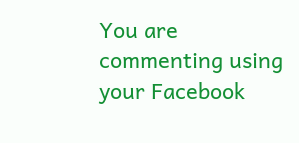You are commenting using your Facebook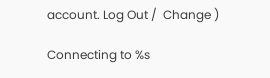account. Log Out /  Change )

Connecting to %s